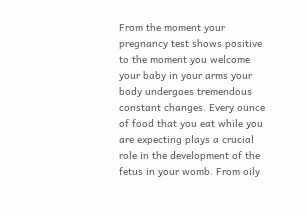From the moment your pregnancy test shows positive to the moment you welcome your baby in your arms your body undergoes tremendous constant changes. Every ounce of food that you eat while you are expecting plays a crucial role in the development of the fetus in your womb. From oily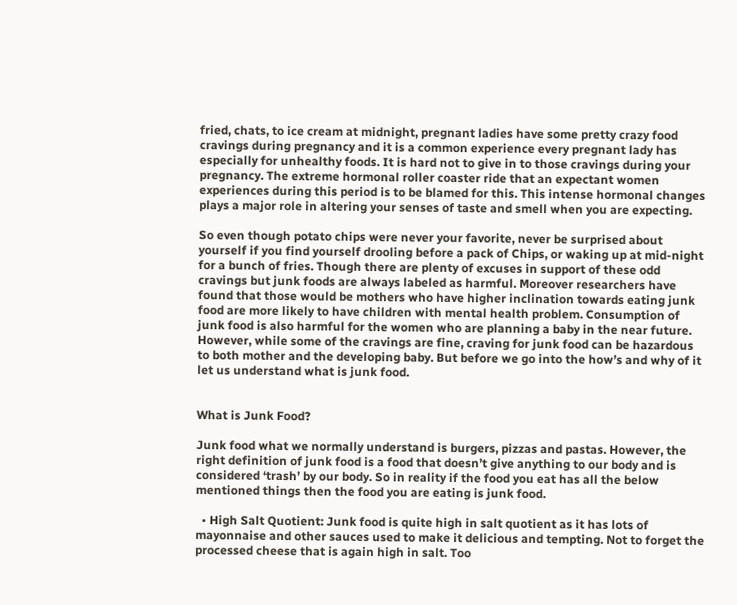fried, chats, to ice cream at midnight, pregnant ladies have some pretty crazy food cravings during pregnancy and it is a common experience every pregnant lady has especially for unhealthy foods. It is hard not to give in to those cravings during your pregnancy. The extreme hormonal roller coaster ride that an expectant women experiences during this period is to be blamed for this. This intense hormonal changes plays a major role in altering your senses of taste and smell when you are expecting.

So even though potato chips were never your favorite, never be surprised about yourself if you find yourself drooling before a pack of Chips, or waking up at mid-night for a bunch of fries. Though there are plenty of excuses in support of these odd cravings but junk foods are always labeled as harmful. Moreover researchers have found that those would be mothers who have higher inclination towards eating junk food are more likely to have children with mental health problem. Consumption of junk food is also harmful for the women who are planning a baby in the near future. However, while some of the cravings are fine, craving for junk food can be hazardous to both mother and the developing baby. But before we go into the how’s and why of it let us understand what is junk food.


What is Junk Food?

Junk food what we normally understand is burgers, pizzas and pastas. However, the right definition of junk food is a food that doesn’t give anything to our body and is considered ‘trash’ by our body. So in reality if the food you eat has all the below mentioned things then the food you are eating is junk food.

  • High Salt Quotient: Junk food is quite high in salt quotient as it has lots of mayonnaise and other sauces used to make it delicious and tempting. Not to forget the processed cheese that is again high in salt. Too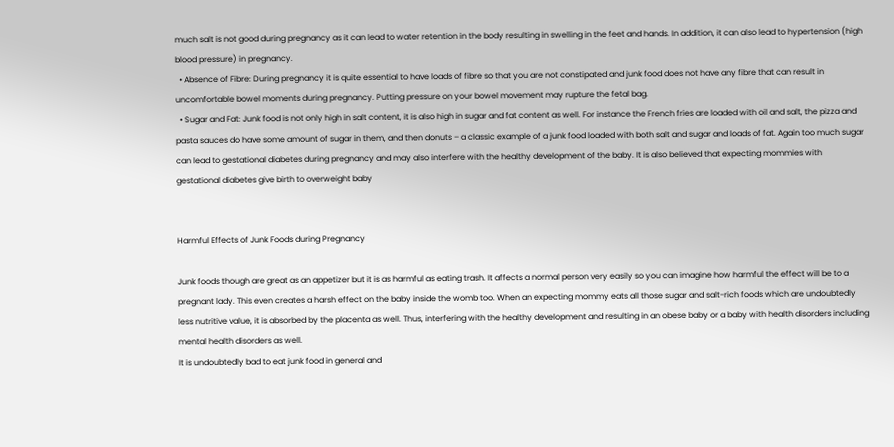much salt is not good during pregnancy as it can lead to water retention in the body resulting in swelling in the feet and hands. In addition, it can also lead to hypertension (high blood pressure) in pregnancy.
  • Absence of Fibre: During pregnancy it is quite essential to have loads of fibre so that you are not constipated and junk food does not have any fibre that can result in uncomfortable bowel moments during pregnancy. Putting pressure on your bowel movement may rupture the fetal bag.
  • Sugar and Fat: Junk food is not only high in salt content, it is also high in sugar and fat content as well. For instance the French fries are loaded with oil and salt, the pizza and pasta sauces do have some amount of sugar in them, and then donuts – a classic example of a junk food loaded with both salt and sugar and loads of fat. Again too much sugar can lead to gestational diabetes during pregnancy and may also interfere with the healthy development of the baby. It is also believed that expecting mommies with gestational diabetes give birth to overweight baby


Harmful Effects of Junk Foods during Pregnancy

Junk foods though are great as an appetizer but it is as harmful as eating trash. It affects a normal person very easily so you can imagine how harmful the effect will be to a pregnant lady. This even creates a harsh effect on the baby inside the womb too. When an expecting mommy eats all those sugar and salt-rich foods which are undoubtedly less nutritive value, it is absorbed by the placenta as well. Thus, interfering with the healthy development and resulting in an obese baby or a baby with health disorders including mental health disorders as well.
It is undoubtedly bad to eat junk food in general and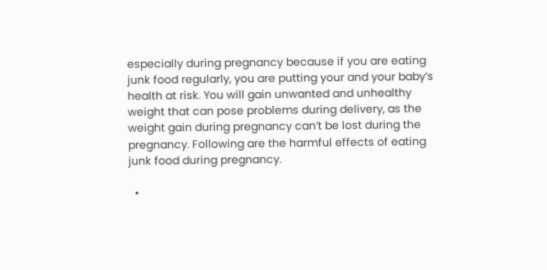especially during pregnancy because if you are eating junk food regularly, you are putting your and your baby’s health at risk. You will gain unwanted and unhealthy weight that can pose problems during delivery, as the weight gain during pregnancy can’t be lost during the pregnancy. Following are the harmful effects of eating junk food during pregnancy.

  •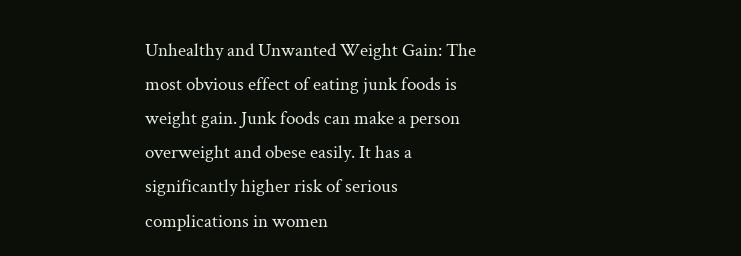Unhealthy and Unwanted Weight Gain: The most obvious effect of eating junk foods is weight gain. Junk foods can make a person overweight and obese easily. It has a significantly higher risk of serious complications in women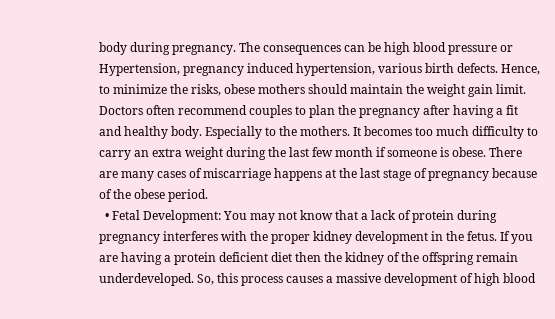body during pregnancy. The consequences can be high blood pressure or Hypertension, pregnancy induced hypertension, various birth defects. Hence, to minimize the risks, obese mothers should maintain the weight gain limit. Doctors often recommend couples to plan the pregnancy after having a fit and healthy body. Especially to the mothers. It becomes too much difficulty to carry an extra weight during the last few month if someone is obese. There are many cases of miscarriage happens at the last stage of pregnancy because of the obese period.
  • Fetal Development: You may not know that a lack of protein during pregnancy interferes with the proper kidney development in the fetus. If you are having a protein deficient diet then the kidney of the offspring remain underdeveloped. So, this process causes a massive development of high blood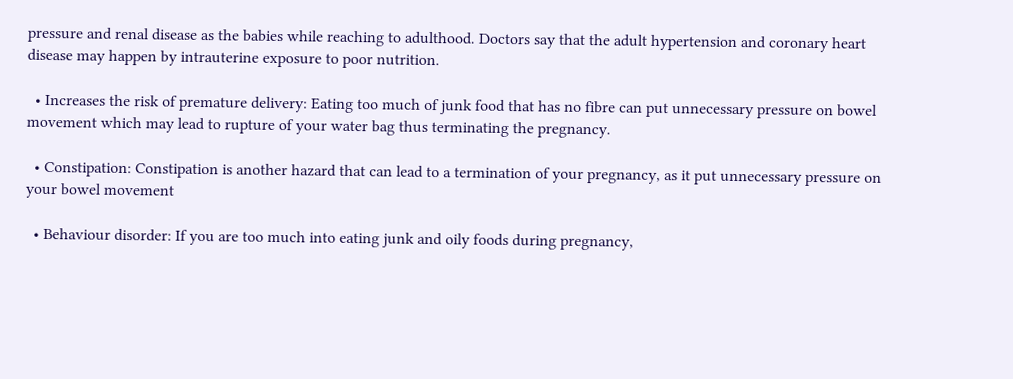pressure and renal disease as the babies while reaching to adulthood. Doctors say that the adult hypertension and coronary heart disease may happen by intrauterine exposure to poor nutrition.

  • Increases the risk of premature delivery: Eating too much of junk food that has no fibre can put unnecessary pressure on bowel movement which may lead to rupture of your water bag thus terminating the pregnancy.

  • Constipation: Constipation is another hazard that can lead to a termination of your pregnancy, as it put unnecessary pressure on your bowel movement

  • Behaviour disorder: If you are too much into eating junk and oily foods during pregnancy,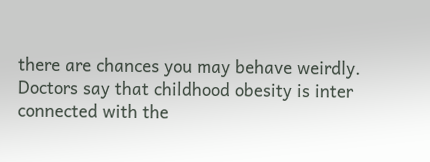there are chances you may behave weirdly. Doctors say that childhood obesity is inter connected with the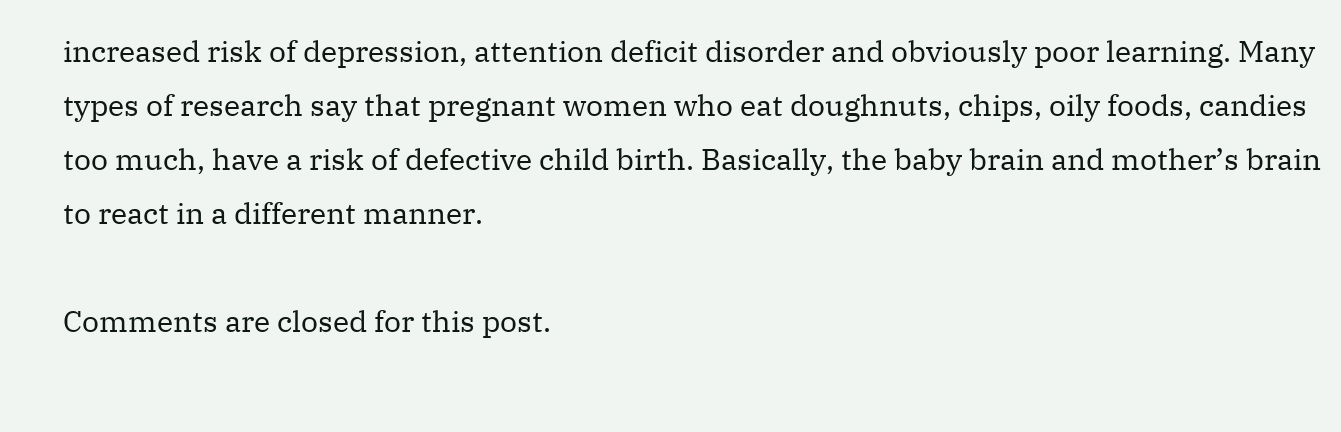increased risk of depression, attention deficit disorder and obviously poor learning. Many types of research say that pregnant women who eat doughnuts, chips, oily foods, candies too much, have a risk of defective child birth. Basically, the baby brain and mother’s brain to react in a different manner.

Comments are closed for this post.